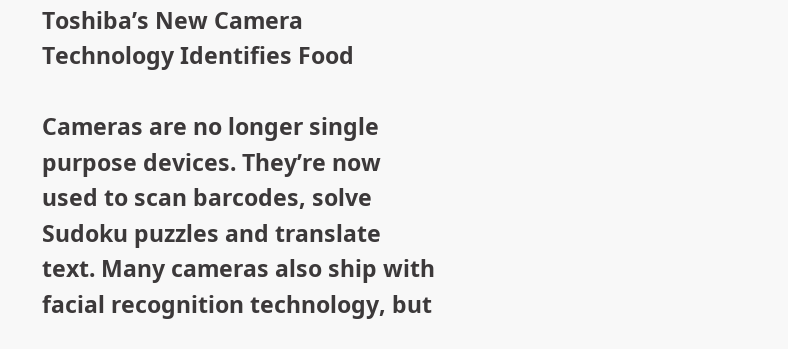Toshiba’s New Camera Technology Identifies Food

Cameras are no longer single purpose devices. They’re now used to scan barcodes, solve Sudoku puzzles and translate text. Many cameras also ship with facial recognition technology, but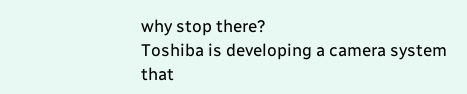why stop there?
Toshiba is developing a camera system that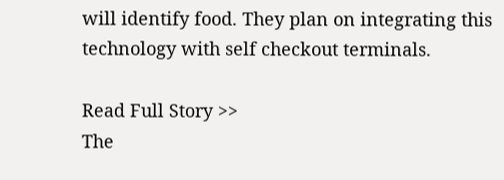will identify food. They plan on integrating this technology with self checkout terminals.

Read Full Story >>
The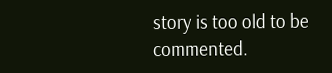story is too old to be commented.